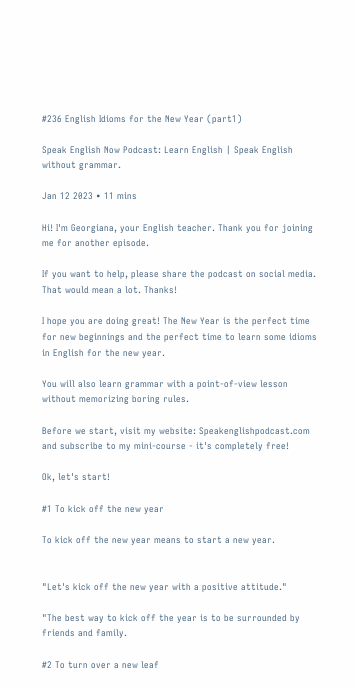#236 English Idioms for the New Year (part1)

Speak English Now Podcast: Learn English | Speak English without grammar.

Jan 12 2023 • 11 mins

Hi! I'm Georgiana, your English teacher. Thank you for joining me for another episode.

If you want to help, please share the podcast on social media. That would mean a lot. Thanks!

I hope you are doing great! The New Year is the perfect time for new beginnings and the perfect time to learn some idioms in English for the new year.

You will also learn grammar with a point-of-view lesson without memorizing boring rules.

Before we start, visit my website: Speakenglishpodcast.com and subscribe to my mini-course - it's completely free!

Ok, let's start!

#1 To kick off the new year

To kick off the new year means to start a new year.


"Let's kick off the new year with a positive attitude."

"The best way to kick off the year is to be surrounded by friends and family.

#2 To turn over a new leaf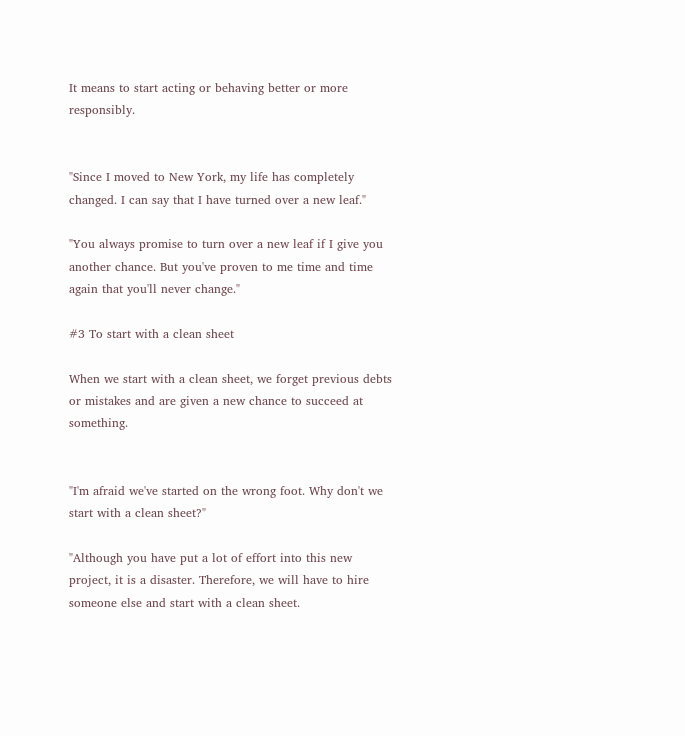It means to start acting or behaving better or more responsibly.


"Since I moved to New York, my life has completely changed. I can say that I have turned over a new leaf."

"You always promise to turn over a new leaf if I give you another chance. But you've proven to me time and time again that you'll never change."

#3 To start with a clean sheet

When we start with a clean sheet, we forget previous debts or mistakes and are given a new chance to succeed at something.


"I'm afraid we've started on the wrong foot. Why don't we start with a clean sheet?"

"Although you have put a lot of effort into this new project, it is a disaster. Therefore, we will have to hire someone else and start with a clean sheet.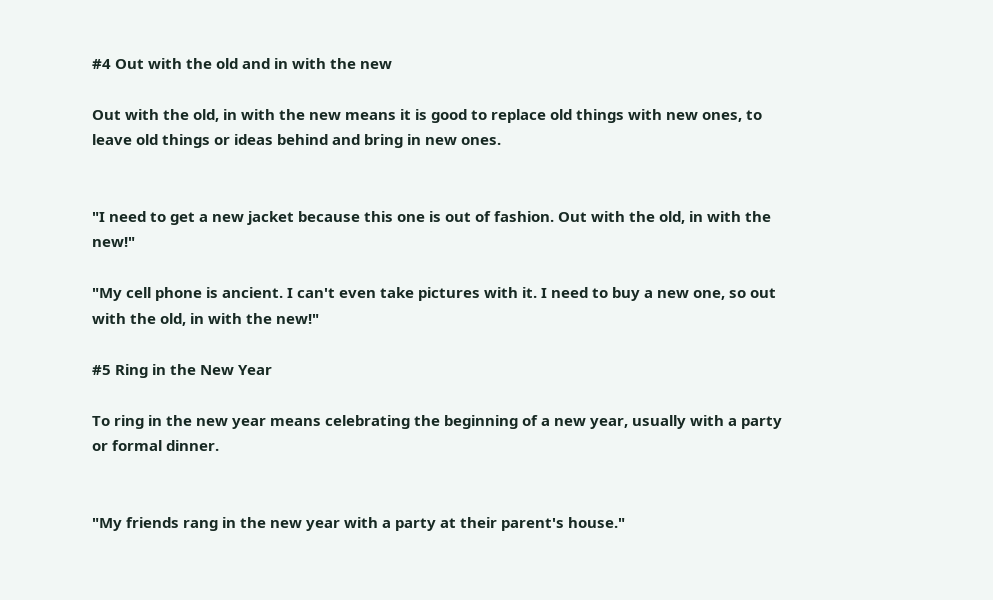#4 Out with the old and in with the new

Out with the old, in with the new means it is good to replace old things with new ones, to leave old things or ideas behind and bring in new ones.


"I need to get a new jacket because this one is out of fashion. Out with the old, in with the new!"

"My cell phone is ancient. I can't even take pictures with it. I need to buy a new one, so out with the old, in with the new!"

#5 Ring in the New Year

To ring in the new year means celebrating the beginning of a new year, usually with a party or formal dinner.


"My friends rang in the new year with a party at their parent's house."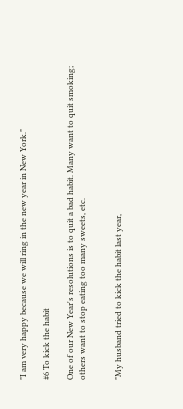"I am very happy because we will ring in the new year in New York."

#6 To kick the habit

One of our New Year's resolutions is to quit a bad habit. Many want to quit smoking; others want to stop eating too many sweets, etc.


"My husband tried to kick the habit last year,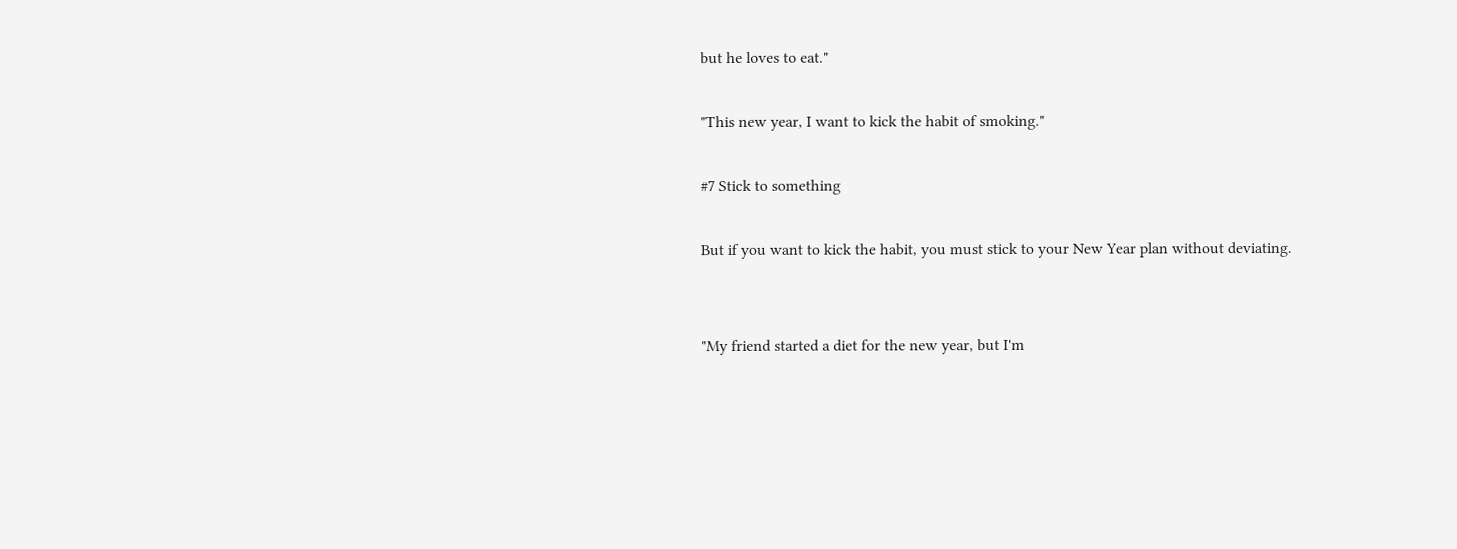but he loves to eat."

"This new year, I want to kick the habit of smoking."

#7 Stick to something

But if you want to kick the habit, you must stick to your New Year plan without deviating.


"My friend started a diet for the new year, but I'm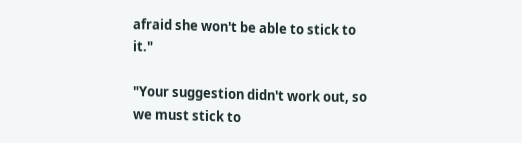afraid she won't be able to stick to it."

"Your suggestion didn't work out, so we must stick to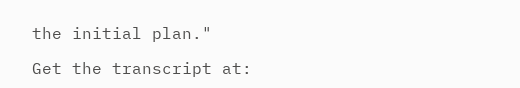the initial plan."

Get the transcript at: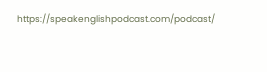https://speakenglishpodcast.com/podcast/